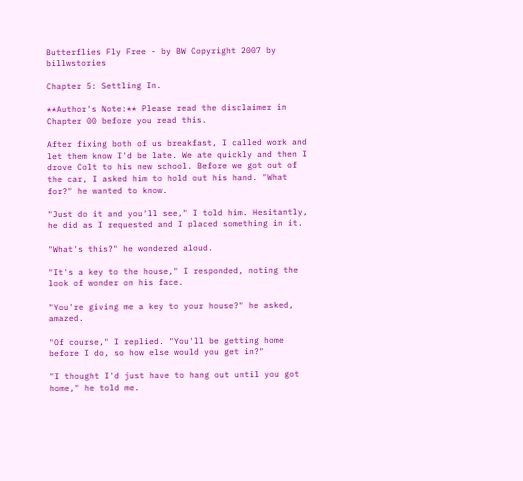Butterflies Fly Free - by BW Copyright 2007 by billwstories

Chapter 5: Settling In.

**Author's Note:** Please read the disclaimer in Chapter 00 before you read this.

After fixing both of us breakfast, I called work and let them know I'd be late. We ate quickly and then I drove Colt to his new school. Before we got out of the car, I asked him to hold out his hand. "What for?" he wanted to know.

"Just do it and you'll see," I told him. Hesitantly, he did as I requested and I placed something in it.

"What's this?" he wondered aloud.

"It's a key to the house," I responded, noting the look of wonder on his face.

"You're giving me a key to your house?" he asked, amazed.

"Of course," I replied. "You'll be getting home before I do, so how else would you get in?"

"I thought I'd just have to hang out until you got home," he told me.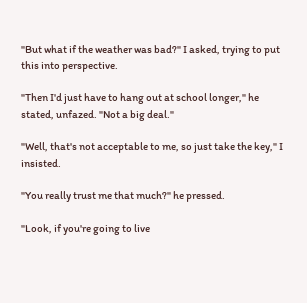"But what if the weather was bad?" I asked, trying to put this into perspective.

"Then I'd just have to hang out at school longer," he stated, unfazed. "Not a big deal."

"Well, that's not acceptable to me, so just take the key," I insisted.

"You really trust me that much?" he pressed.

"Look, if you're going to live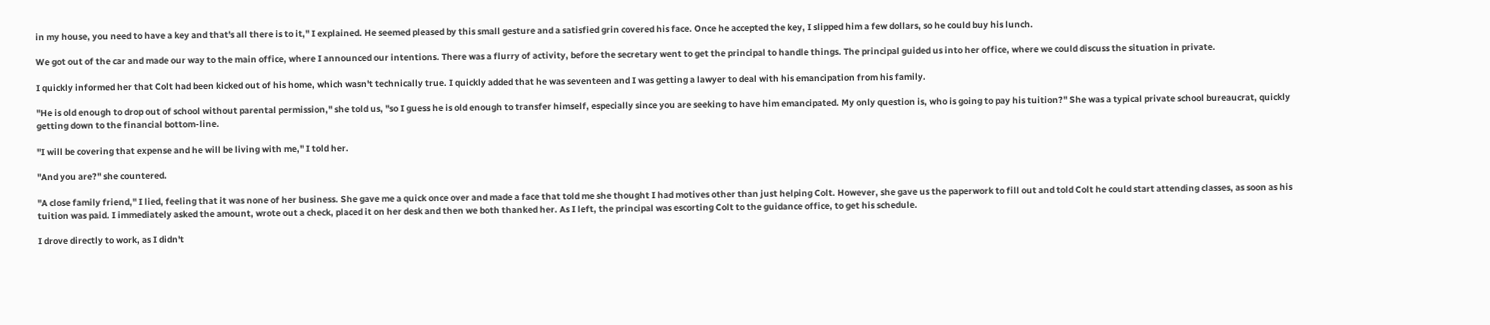in my house, you need to have a key and that's all there is to it," I explained. He seemed pleased by this small gesture and a satisfied grin covered his face. Once he accepted the key, I slipped him a few dollars, so he could buy his lunch.

We got out of the car and made our way to the main office, where I announced our intentions. There was a flurry of activity, before the secretary went to get the principal to handle things. The principal guided us into her office, where we could discuss the situation in private.

I quickly informed her that Colt had been kicked out of his home, which wasn't technically true. I quickly added that he was seventeen and I was getting a lawyer to deal with his emancipation from his family.

"He is old enough to drop out of school without parental permission," she told us, "so I guess he is old enough to transfer himself, especially since you are seeking to have him emancipated. My only question is, who is going to pay his tuition?" She was a typical private school bureaucrat, quickly getting down to the financial bottom-line.

"I will be covering that expense and he will be living with me," I told her.

"And you are?" she countered.

"A close family friend," I lied, feeling that it was none of her business. She gave me a quick once over and made a face that told me she thought I had motives other than just helping Colt. However, she gave us the paperwork to fill out and told Colt he could start attending classes, as soon as his tuition was paid. I immediately asked the amount, wrote out a check, placed it on her desk and then we both thanked her. As I left, the principal was escorting Colt to the guidance office, to get his schedule.

I drove directly to work, as I didn't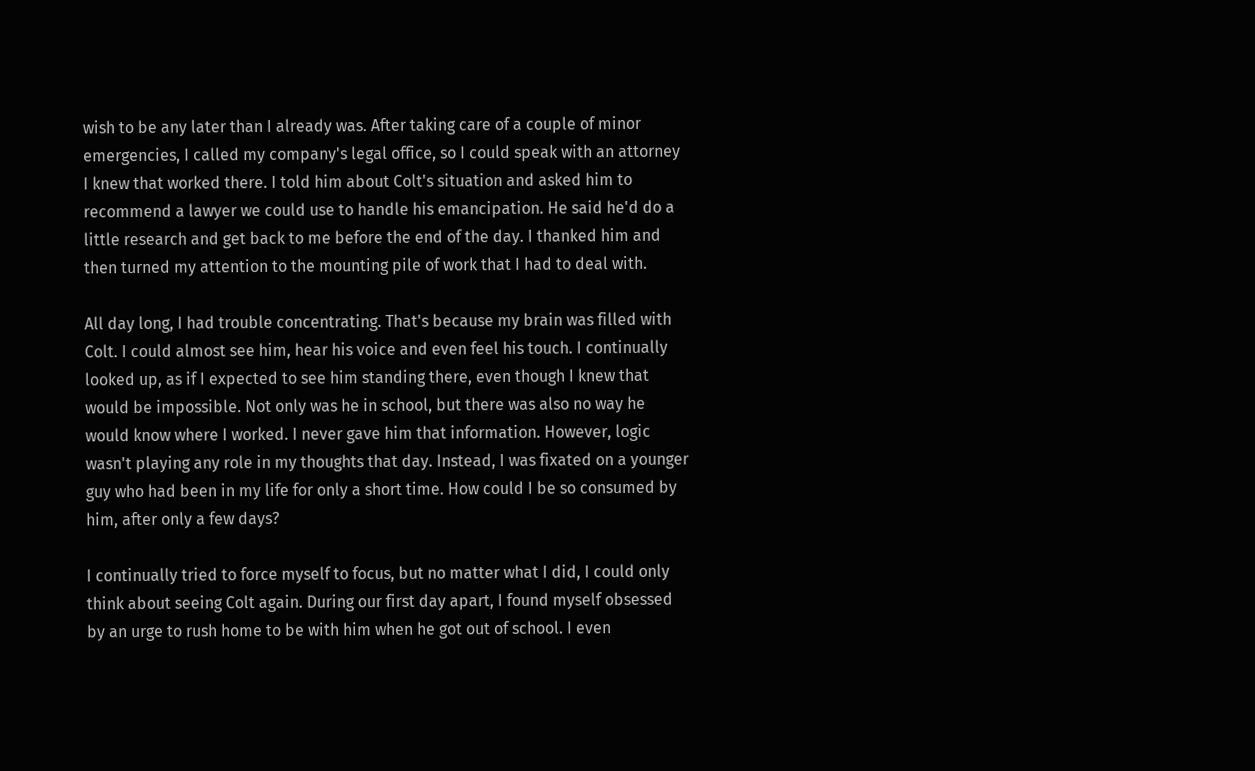wish to be any later than I already was. After taking care of a couple of minor emergencies, I called my company's legal office, so I could speak with an attorney I knew that worked there. I told him about Colt's situation and asked him to recommend a lawyer we could use to handle his emancipation. He said he'd do a little research and get back to me before the end of the day. I thanked him and then turned my attention to the mounting pile of work that I had to deal with.

All day long, I had trouble concentrating. That's because my brain was filled with Colt. I could almost see him, hear his voice and even feel his touch. I continually looked up, as if I expected to see him standing there, even though I knew that would be impossible. Not only was he in school, but there was also no way he would know where I worked. I never gave him that information. However, logic wasn't playing any role in my thoughts that day. Instead, I was fixated on a younger guy who had been in my life for only a short time. How could I be so consumed by him, after only a few days?

I continually tried to force myself to focus, but no matter what I did, I could only think about seeing Colt again. During our first day apart, I found myself obsessed by an urge to rush home to be with him when he got out of school. I even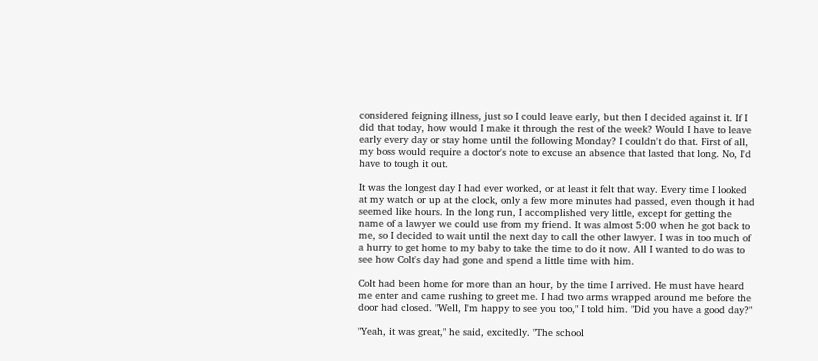considered feigning illness, just so I could leave early, but then I decided against it. If I did that today, how would I make it through the rest of the week? Would I have to leave early every day or stay home until the following Monday? I couldn't do that. First of all, my boss would require a doctor's note to excuse an absence that lasted that long. No, I'd have to tough it out.

It was the longest day I had ever worked, or at least it felt that way. Every time I looked at my watch or up at the clock, only a few more minutes had passed, even though it had seemed like hours. In the long run, I accomplished very little, except for getting the name of a lawyer we could use from my friend. It was almost 5:00 when he got back to me, so I decided to wait until the next day to call the other lawyer. I was in too much of a hurry to get home to my baby to take the time to do it now. All I wanted to do was to see how Colt's day had gone and spend a little time with him.

Colt had been home for more than an hour, by the time I arrived. He must have heard me enter and came rushing to greet me. I had two arms wrapped around me before the door had closed. "Well, I'm happy to see you too," I told him. "Did you have a good day?"

"Yeah, it was great," he said, excitedly. "The school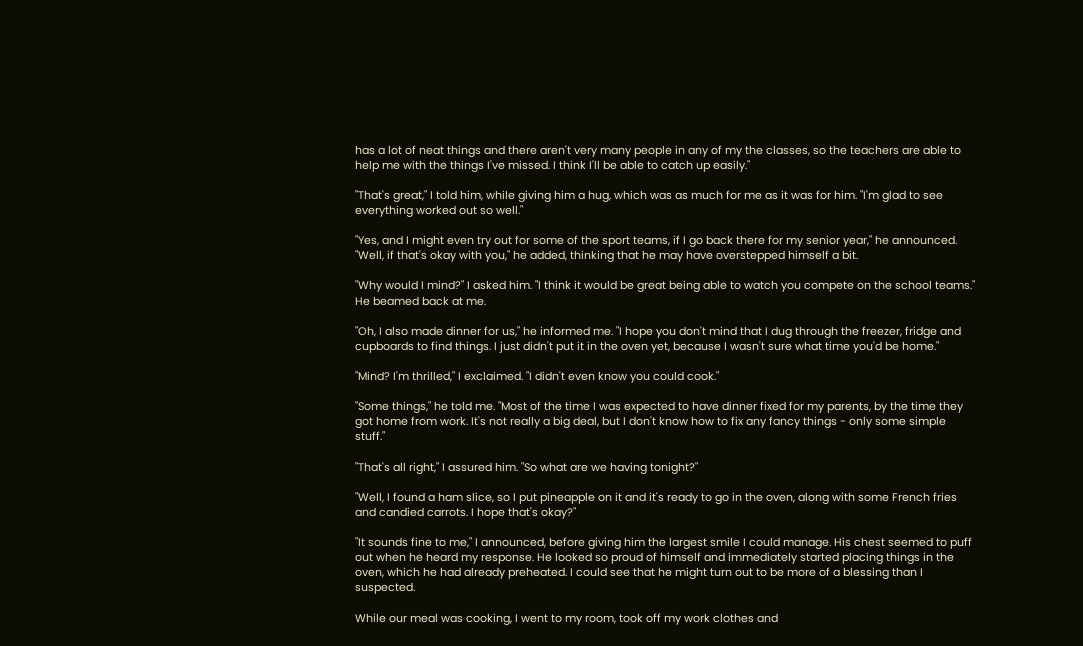has a lot of neat things and there aren't very many people in any of my the classes, so the teachers are able to help me with the things I've missed. I think I'll be able to catch up easily."

"That's great," I told him, while giving him a hug, which was as much for me as it was for him. "I'm glad to see everything worked out so well."

"Yes, and I might even try out for some of the sport teams, if I go back there for my senior year," he announced. "Well, if that's okay with you," he added, thinking that he may have overstepped himself a bit.

"Why would I mind?" I asked him. "I think it would be great being able to watch you compete on the school teams." He beamed back at me.

"Oh, I also made dinner for us," he informed me. "I hope you don't mind that I dug through the freezer, fridge and cupboards to find things. I just didn't put it in the oven yet, because I wasn't sure what time you'd be home."

"Mind? I'm thrilled," I exclaimed. "I didn't even know you could cook."

"Some things," he told me. "Most of the time I was expected to have dinner fixed for my parents, by the time they got home from work. It's not really a big deal, but I don't know how to fix any fancy things - only some simple stuff."

"That's all right," I assured him. "So what are we having tonight?"

"Well, I found a ham slice, so I put pineapple on it and it's ready to go in the oven, along with some French fries and candied carrots. I hope that's okay?"

"It sounds fine to me," I announced, before giving him the largest smile I could manage. His chest seemed to puff out when he heard my response. He looked so proud of himself and immediately started placing things in the oven, which he had already preheated. I could see that he might turn out to be more of a blessing than I suspected.

While our meal was cooking, I went to my room, took off my work clothes and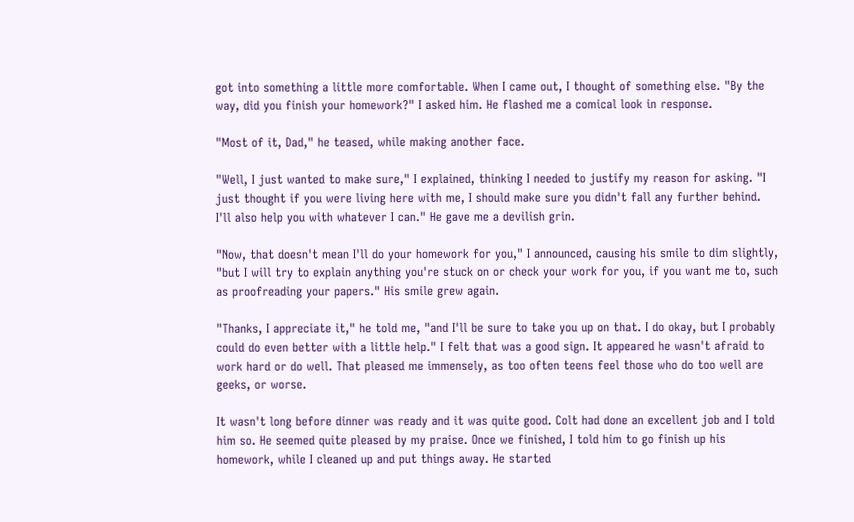got into something a little more comfortable. When I came out, I thought of something else. "By the way, did you finish your homework?" I asked him. He flashed me a comical look in response.

"Most of it, Dad," he teased, while making another face.

"Well, I just wanted to make sure," I explained, thinking I needed to justify my reason for asking. "I just thought if you were living here with me, I should make sure you didn't fall any further behind. I'll also help you with whatever I can." He gave me a devilish grin.

"Now, that doesn't mean I'll do your homework for you," I announced, causing his smile to dim slightly, "but I will try to explain anything you're stuck on or check your work for you, if you want me to, such as proofreading your papers." His smile grew again.

"Thanks, I appreciate it," he told me, "and I'll be sure to take you up on that. I do okay, but I probably could do even better with a little help." I felt that was a good sign. It appeared he wasn't afraid to work hard or do well. That pleased me immensely, as too often teens feel those who do too well are geeks, or worse.

It wasn't long before dinner was ready and it was quite good. Colt had done an excellent job and I told him so. He seemed quite pleased by my praise. Once we finished, I told him to go finish up his homework, while I cleaned up and put things away. He started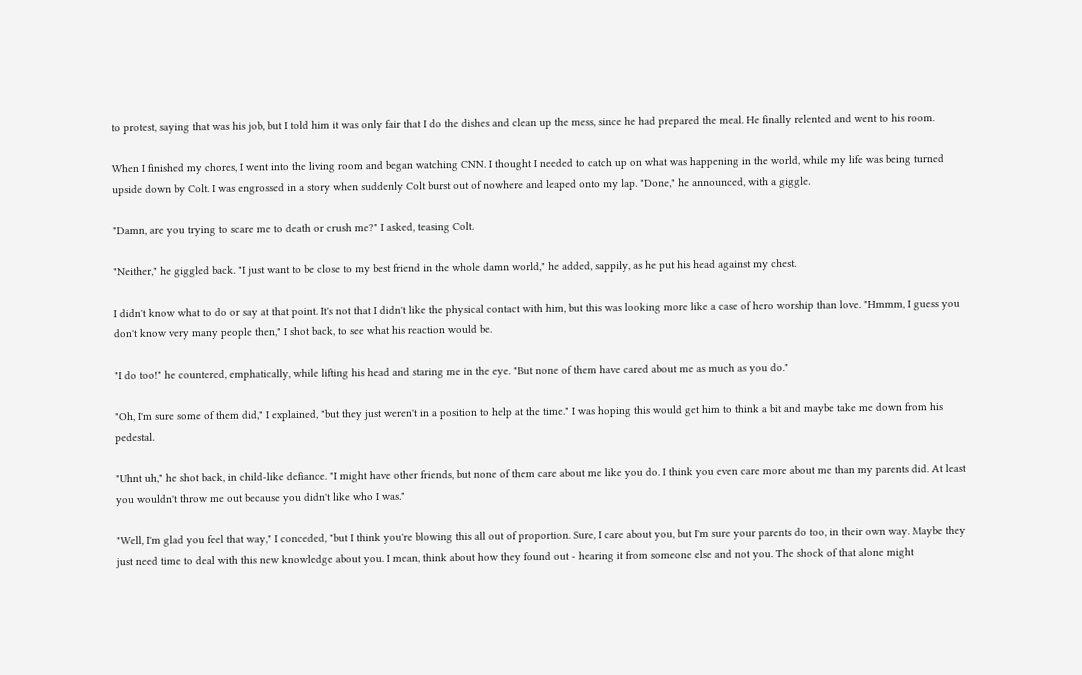to protest, saying that was his job, but I told him it was only fair that I do the dishes and clean up the mess, since he had prepared the meal. He finally relented and went to his room.

When I finished my chores, I went into the living room and began watching CNN. I thought I needed to catch up on what was happening in the world, while my life was being turned upside down by Colt. I was engrossed in a story when suddenly Colt burst out of nowhere and leaped onto my lap. "Done," he announced, with a giggle.

"Damn, are you trying to scare me to death or crush me?" I asked, teasing Colt.

"Neither," he giggled back. "I just want to be close to my best friend in the whole damn world," he added, sappily, as he put his head against my chest.

I didn't know what to do or say at that point. It's not that I didn't like the physical contact with him, but this was looking more like a case of hero worship than love. "Hmmm, I guess you don't know very many people then," I shot back, to see what his reaction would be.

"I do too!" he countered, emphatically, while lifting his head and staring me in the eye. "But none of them have cared about me as much as you do."

"Oh, I'm sure some of them did," I explained, "but they just weren't in a position to help at the time." I was hoping this would get him to think a bit and maybe take me down from his pedestal.

"Uhnt uh," he shot back, in child-like defiance. "I might have other friends, but none of them care about me like you do. I think you even care more about me than my parents did. At least you wouldn't throw me out because you didn't like who I was."

"Well, I'm glad you feel that way," I conceded, "but I think you're blowing this all out of proportion. Sure, I care about you, but I'm sure your parents do too, in their own way. Maybe they just need time to deal with this new knowledge about you. I mean, think about how they found out - hearing it from someone else and not you. The shock of that alone might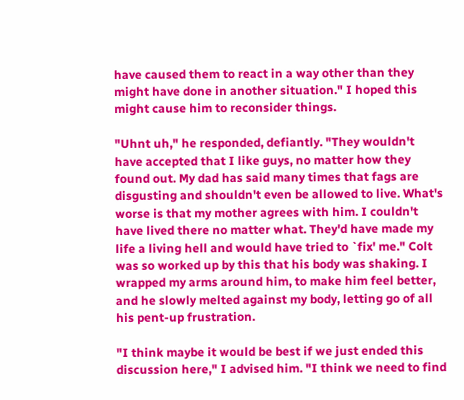have caused them to react in a way other than they might have done in another situation." I hoped this might cause him to reconsider things.

"Uhnt uh," he responded, defiantly. "They wouldn't have accepted that I like guys, no matter how they found out. My dad has said many times that fags are disgusting and shouldn't even be allowed to live. What's worse is that my mother agrees with him. I couldn't have lived there no matter what. They'd have made my life a living hell and would have tried to `fix' me." Colt was so worked up by this that his body was shaking. I wrapped my arms around him, to make him feel better, and he slowly melted against my body, letting go of all his pent-up frustration.

"I think maybe it would be best if we just ended this discussion here," I advised him. "I think we need to find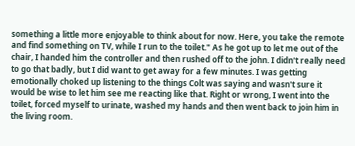something a little more enjoyable to think about for now. Here, you take the remote and find something on TV, while I run to the toilet." As he got up to let me out of the chair, I handed him the controller and then rushed off to the john. I didn't really need to go that badly, but I did want to get away for a few minutes. I was getting emotionally choked up listening to the things Colt was saying and wasn't sure it would be wise to let him see me reacting like that. Right or wrong, I went into the toilet, forced myself to urinate, washed my hands and then went back to join him in the living room.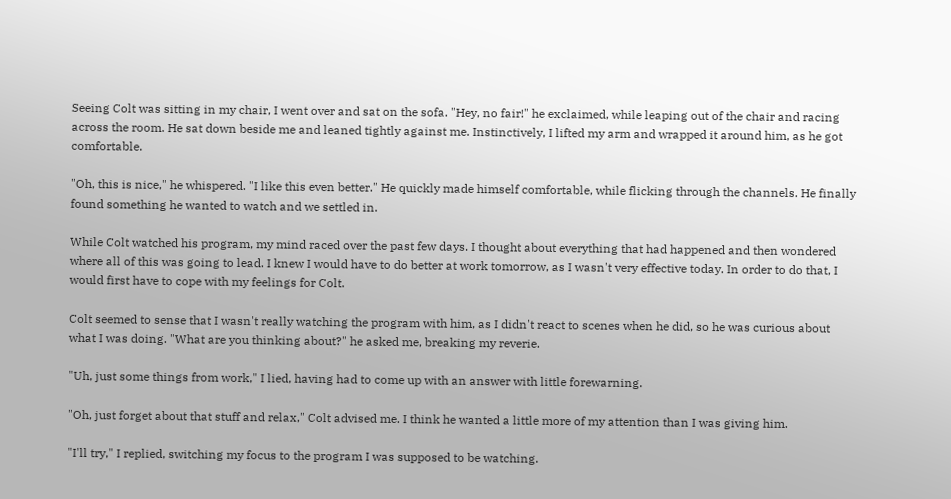Seeing Colt was sitting in my chair, I went over and sat on the sofa. "Hey, no fair!" he exclaimed, while leaping out of the chair and racing across the room. He sat down beside me and leaned tightly against me. Instinctively, I lifted my arm and wrapped it around him, as he got comfortable.

"Oh, this is nice," he whispered. "I like this even better." He quickly made himself comfortable, while flicking through the channels. He finally found something he wanted to watch and we settled in.

While Colt watched his program, my mind raced over the past few days. I thought about everything that had happened and then wondered where all of this was going to lead. I knew I would have to do better at work tomorrow, as I wasn't very effective today. In order to do that, I would first have to cope with my feelings for Colt.

Colt seemed to sense that I wasn't really watching the program with him, as I didn't react to scenes when he did, so he was curious about what I was doing. "What are you thinking about?" he asked me, breaking my reverie.

"Uh, just some things from work," I lied, having had to come up with an answer with little forewarning.

"Oh, just forget about that stuff and relax," Colt advised me. I think he wanted a little more of my attention than I was giving him.

"I'll try," I replied, switching my focus to the program I was supposed to be watching.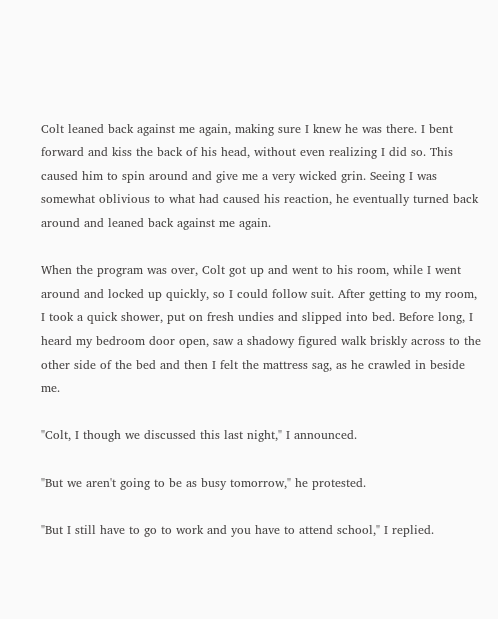Colt leaned back against me again, making sure I knew he was there. I bent forward and kiss the back of his head, without even realizing I did so. This caused him to spin around and give me a very wicked grin. Seeing I was somewhat oblivious to what had caused his reaction, he eventually turned back around and leaned back against me again.

When the program was over, Colt got up and went to his room, while I went around and locked up quickly, so I could follow suit. After getting to my room, I took a quick shower, put on fresh undies and slipped into bed. Before long, I heard my bedroom door open, saw a shadowy figured walk briskly across to the other side of the bed and then I felt the mattress sag, as he crawled in beside me.

"Colt, I though we discussed this last night," I announced.

"But we aren't going to be as busy tomorrow," he protested.

"But I still have to go to work and you have to attend school," I replied.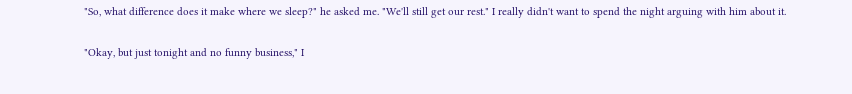"So, what difference does it make where we sleep?" he asked me. "We'll still get our rest." I really didn't want to spend the night arguing with him about it.

"Okay, but just tonight and no funny business," I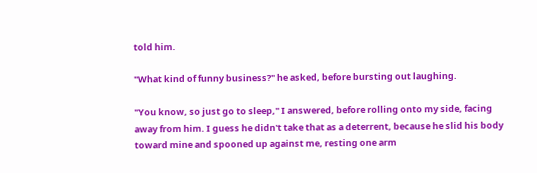told him.

"What kind of funny business?" he asked, before bursting out laughing.

"You know, so just go to sleep," I answered, before rolling onto my side, facing away from him. I guess he didn't take that as a deterrent, because he slid his body toward mine and spooned up against me, resting one arm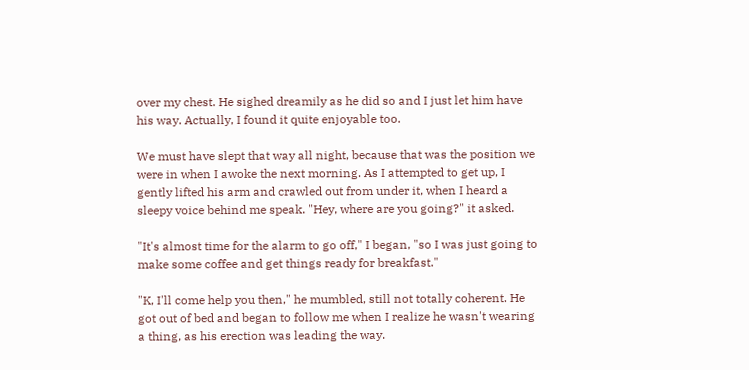over my chest. He sighed dreamily as he did so and I just let him have his way. Actually, I found it quite enjoyable too.

We must have slept that way all night, because that was the position we were in when I awoke the next morning. As I attempted to get up, I gently lifted his arm and crawled out from under it, when I heard a sleepy voice behind me speak. "Hey, where are you going?" it asked.

"It's almost time for the alarm to go off," I began, "so I was just going to make some coffee and get things ready for breakfast."

"K, I'll come help you then," he mumbled, still not totally coherent. He got out of bed and began to follow me when I realize he wasn't wearing a thing, as his erection was leading the way.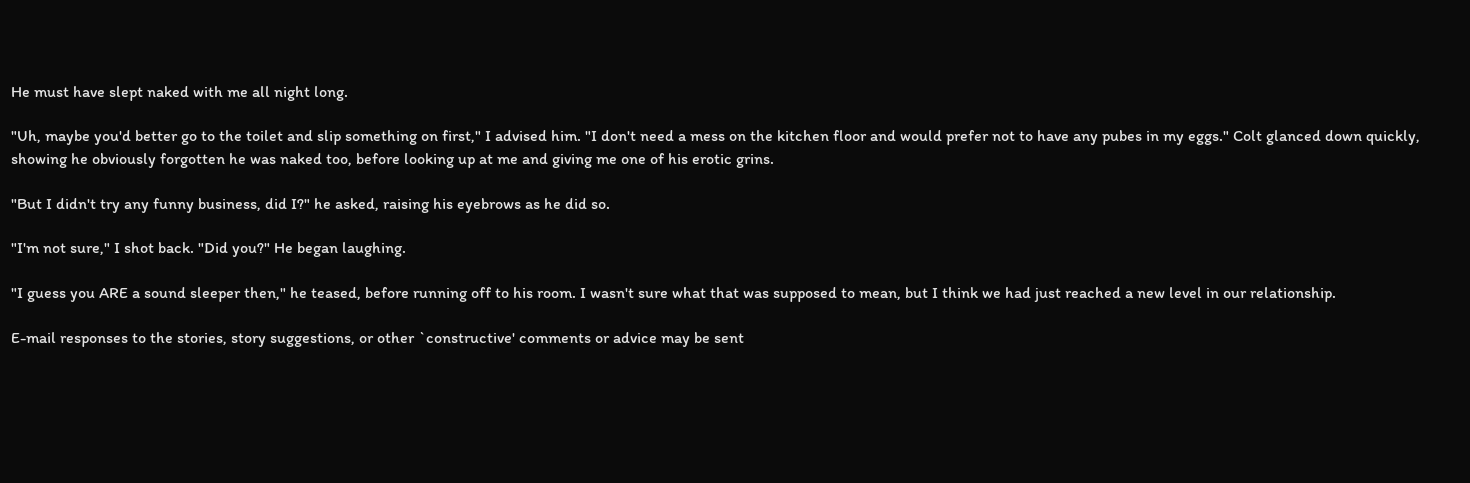He must have slept naked with me all night long.

"Uh, maybe you'd better go to the toilet and slip something on first," I advised him. "I don't need a mess on the kitchen floor and would prefer not to have any pubes in my eggs." Colt glanced down quickly, showing he obviously forgotten he was naked too, before looking up at me and giving me one of his erotic grins.

"But I didn't try any funny business, did I?" he asked, raising his eyebrows as he did so.

"I'm not sure," I shot back. "Did you?" He began laughing.

"I guess you ARE a sound sleeper then," he teased, before running off to his room. I wasn't sure what that was supposed to mean, but I think we had just reached a new level in our relationship.

E-mail responses to the stories, story suggestions, or other `constructive' comments or advice may be sent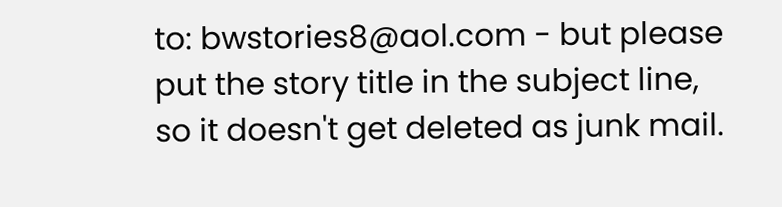to: bwstories8@aol.com - but please put the story title in the subject line, so it doesn't get deleted as junk mail.